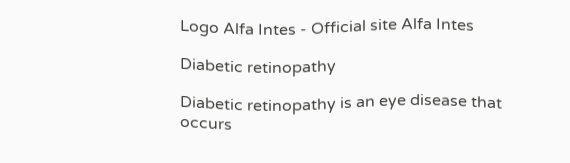Logo Alfa Intes - Official site Alfa Intes

Diabetic retinopathy

Diabetic retinopathy is an eye disease that occurs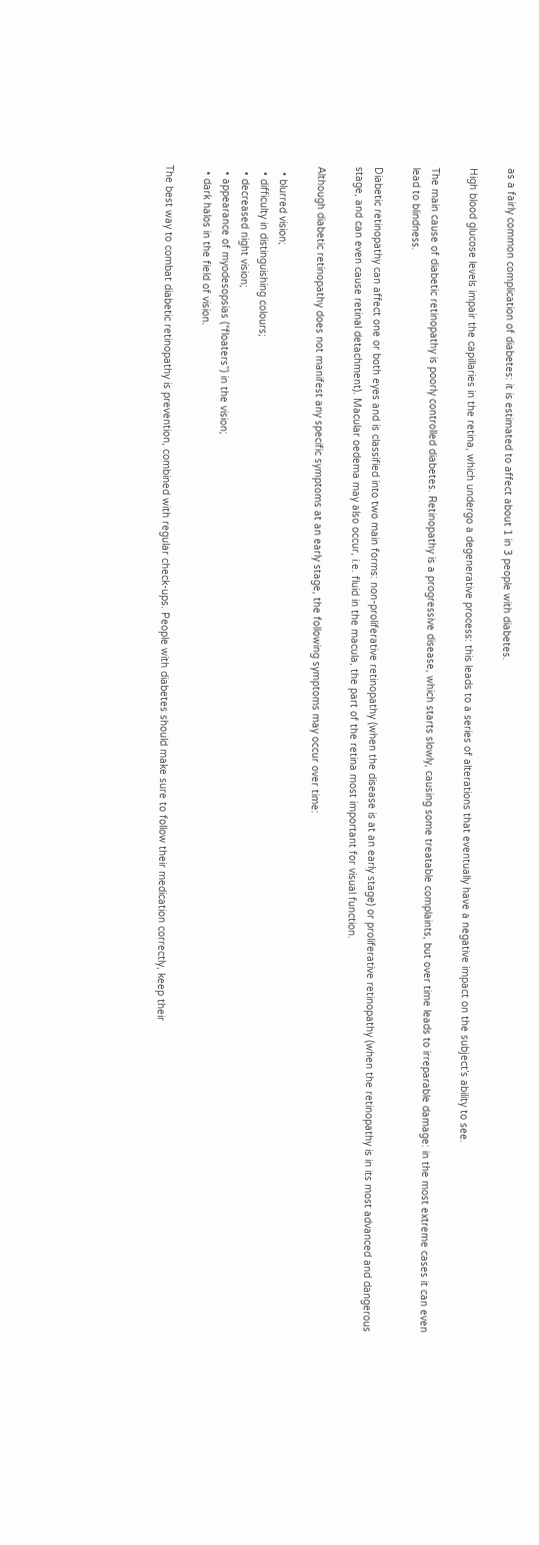as a fairly common complication of diabetes: it is estimated to affect about 1 in 3 people with diabetes.

High blood glucose levels impair the capillaries in the retina, which undergo a degenerative process: this leads to a series of alterations that eventually have a negative impact on the subject’s ability to see.

The main cause of diabetic retinopathy is poorly controlled diabetes. Retinopathy is a progressive disease, which starts slowly, causing some treatable complaints, but over time leads to irreparable damage: in the most extreme cases it can even lead to blindness.

Diabetic retinopathy can affect one or both eyes and is classified into two main forms: non-proliferative retinopathy (when the disease is at an early stage) or proliferative retinopathy (when the retinopathy is in its most advanced and dangerous stage, and can even cause retinal detachment). Macular oedema may also occur, i.e. fluid in the macula, the part of the retina most important for visual function.

Although diabetic retinopathy does not manifest any specific symptoms at an early stage, the following symptoms may occur over time:

  • blurred vision;
  • difficulty in distinguishing colours;
  • decreased night vision;
  • appearance of myodesopsias (“floaters”) in the vision;
  • dark halos in the field of vision.

The best way to combat diabetic retinopathy is prevention, combined with regular check-ups. People with diabetes should make sure to follow their medication correctly, keep their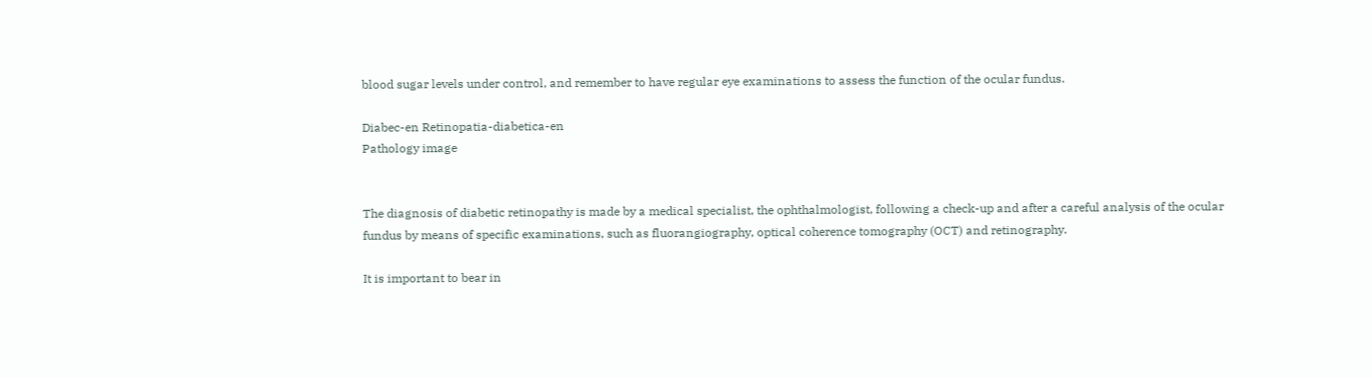blood sugar levels under control, and remember to have regular eye examinations to assess the function of the ocular fundus.

Diabec-en Retinopatia-diabetica-en
Pathology image


The diagnosis of diabetic retinopathy is made by a medical specialist, the ophthalmologist, following a check-up and after a careful analysis of the ocular fundus by means of specific examinations, such as fluorangiography, optical coherence tomography (OCT) and retinography.

It is important to bear in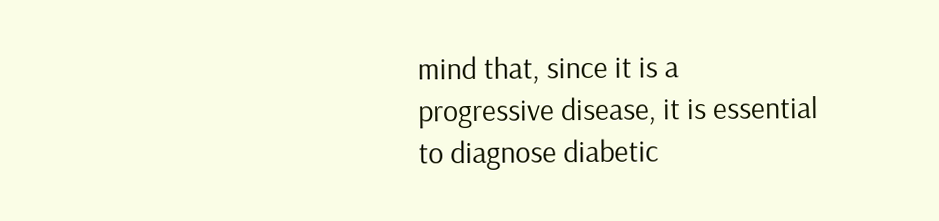mind that, since it is a progressive disease, it is essential to diagnose diabetic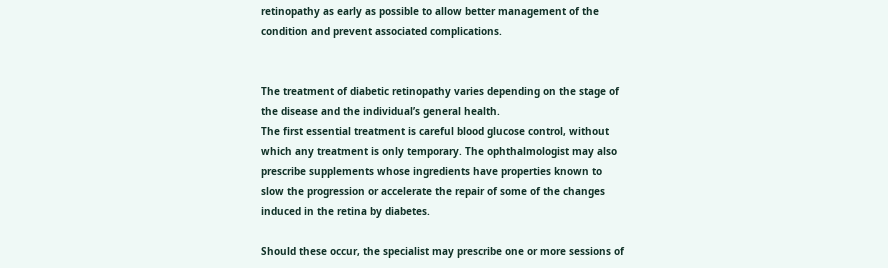retinopathy as early as possible to allow better management of the condition and prevent associated complications.


The treatment of diabetic retinopathy varies depending on the stage of the disease and the individual’s general health.
The first essential treatment is careful blood glucose control, without which any treatment is only temporary. The ophthalmologist may also prescribe supplements whose ingredients have properties known to slow the progression or accelerate the repair of some of the changes induced in the retina by diabetes.

Should these occur, the specialist may prescribe one or more sessions of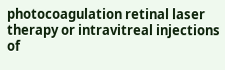photocoagulation retinal laser therapy or intravitreal injections of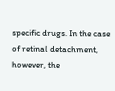specific drugs. In the case of retinal detachment, however, the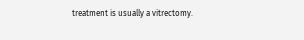treatment is usually a vitrectomy.